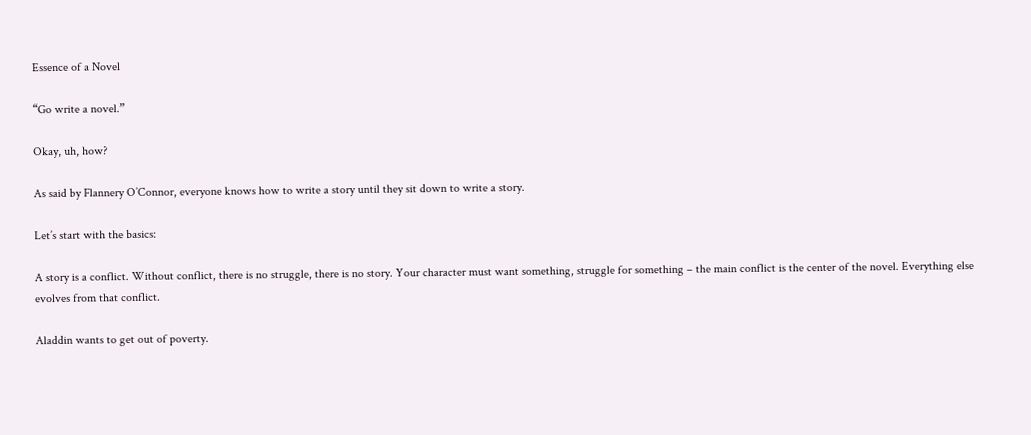Essence of a Novel

“Go write a novel.”

Okay, uh, how?

As said by Flannery O’Connor, everyone knows how to write a story until they sit down to write a story.

Let’s start with the basics:

A story is a conflict. Without conflict, there is no struggle, there is no story. Your character must want something, struggle for something – the main conflict is the center of the novel. Everything else evolves from that conflict.

Aladdin wants to get out of poverty.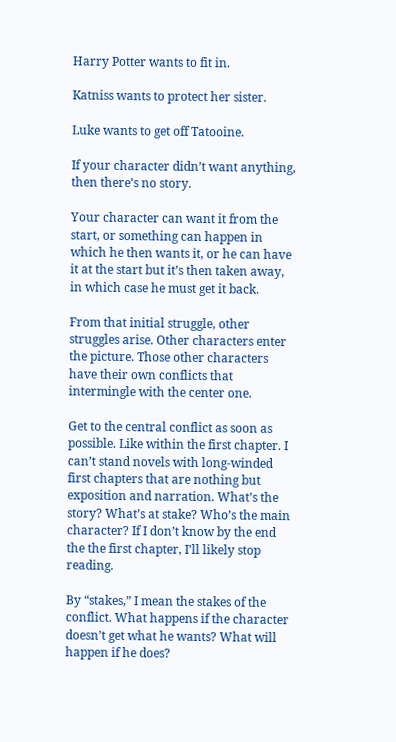Harry Potter wants to fit in.

Katniss wants to protect her sister.

Luke wants to get off Tatooine.

If your character didn’t want anything, then there’s no story.

Your character can want it from the start, or something can happen in which he then wants it, or he can have it at the start but it’s then taken away, in which case he must get it back.

From that initial struggle, other struggles arise. Other characters enter the picture. Those other characters have their own conflicts that intermingle with the center one.

Get to the central conflict as soon as possible. Like within the first chapter. I can’t stand novels with long-winded first chapters that are nothing but exposition and narration. What’s the story? What’s at stake? Who’s the main character? If I don’t know by the end the the first chapter, I’ll likely stop reading.

By “stakes,” I mean the stakes of the conflict. What happens if the character doesn’t get what he wants? What will happen if he does?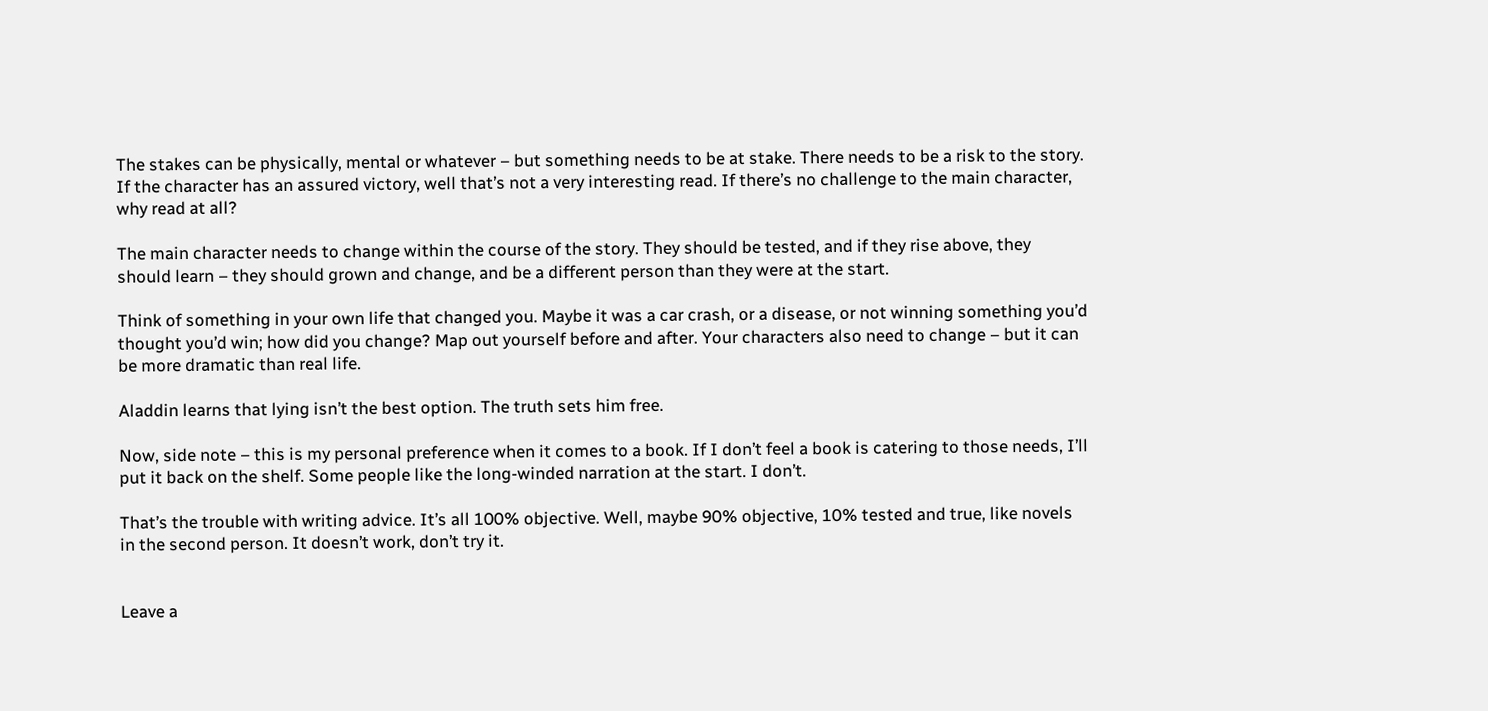The stakes can be physically, mental or whatever – but something needs to be at stake. There needs to be a risk to the story. If the character has an assured victory, well that’s not a very interesting read. If there’s no challenge to the main character, why read at all?

The main character needs to change within the course of the story. They should be tested, and if they rise above, they should learn – they should grown and change, and be a different person than they were at the start.

Think of something in your own life that changed you. Maybe it was a car crash, or a disease, or not winning something you’d thought you’d win; how did you change? Map out yourself before and after. Your characters also need to change – but it can be more dramatic than real life.

Aladdin learns that lying isn’t the best option. The truth sets him free.

Now, side note – this is my personal preference when it comes to a book. If I don’t feel a book is catering to those needs, I’ll put it back on the shelf. Some people like the long-winded narration at the start. I don’t.

That’s the trouble with writing advice. It’s all 100% objective. Well, maybe 90% objective, 10% tested and true, like novels in the second person. It doesn’t work, don’t try it.


Leave a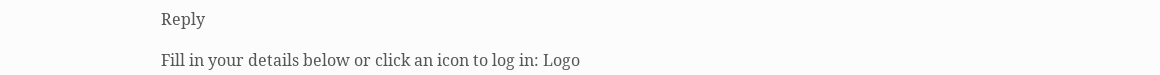Reply

Fill in your details below or click an icon to log in: Logo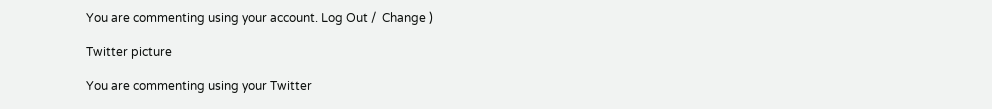You are commenting using your account. Log Out /  Change )

Twitter picture

You are commenting using your Twitter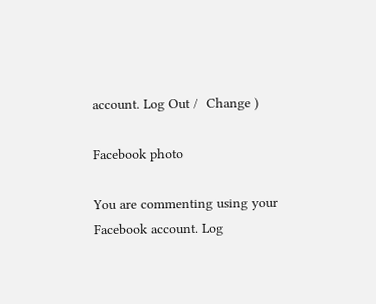account. Log Out /  Change )

Facebook photo

You are commenting using your Facebook account. Log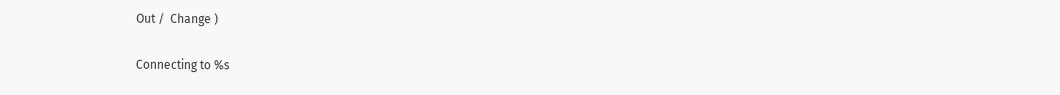Out /  Change )

Connecting to %s